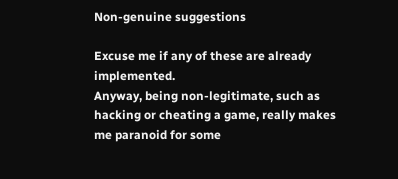Non-genuine suggestions

Excuse me if any of these are already implemented.
Anyway, being non-legitimate, such as hacking or cheating a game, really makes me paranoid for some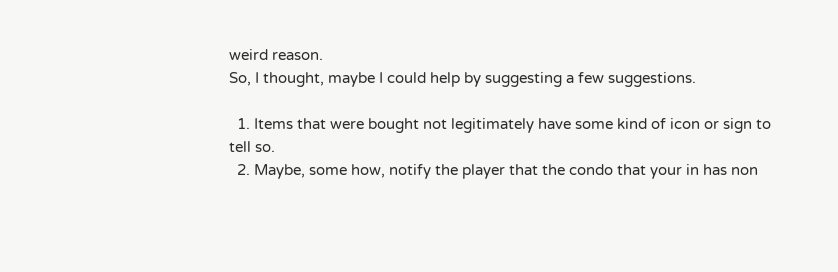weird reason.
So, I thought, maybe I could help by suggesting a few suggestions.

  1. Items that were bought not legitimately have some kind of icon or sign to tell so.
  2. Maybe, some how, notify the player that the condo that your in has non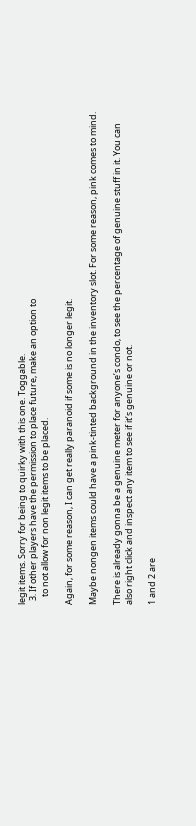legit items. Sorry for being to quirky with this one. Toggable.
  3. If other players have the permission to place future, make an option to
    to not allow for non legit items to be placed.

Again, for some reason, I can get really paranoid if some is no longer legit.

Maybe nongen items could have a pink-tinted background in the inventory slot. For some reason, pink comes to mind.

There is already gonna be a genuine meter for anyone’s condo, to see the percentage of genuine stuff in it. You can also right click and inspect any item to see if it’s genuine or not.

1 and 2 are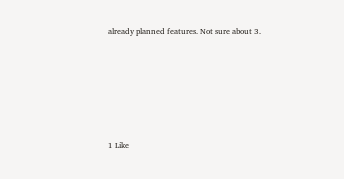already planned features. Not sure about 3.






1 Like